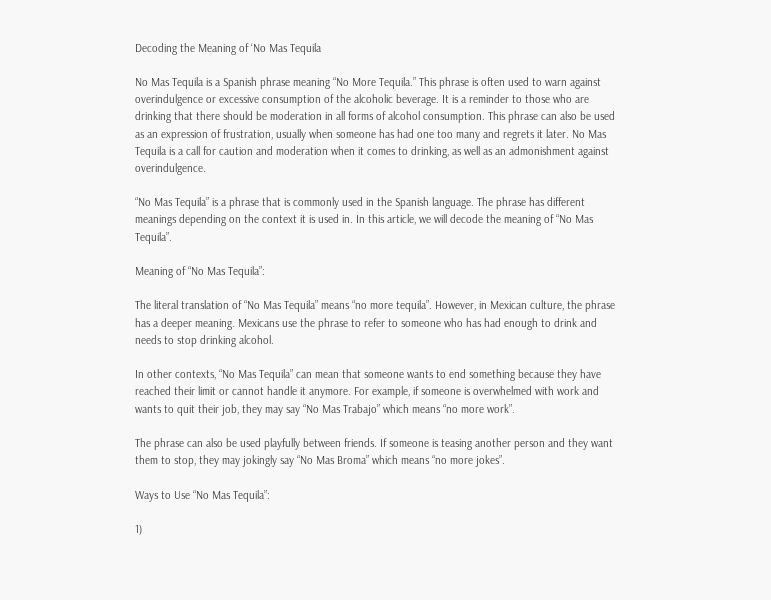Decoding the Meaning of ‘No Mas Tequila

No Mas Tequila is a Spanish phrase meaning “No More Tequila.” This phrase is often used to warn against overindulgence or excessive consumption of the alcoholic beverage. It is a reminder to those who are drinking that there should be moderation in all forms of alcohol consumption. This phrase can also be used as an expression of frustration, usually when someone has had one too many and regrets it later. No Mas Tequila is a call for caution and moderation when it comes to drinking, as well as an admonishment against overindulgence.

“No Mas Tequila” is a phrase that is commonly used in the Spanish language. The phrase has different meanings depending on the context it is used in. In this article, we will decode the meaning of “No Mas Tequila”.

Meaning of “No Mas Tequila”:

The literal translation of “No Mas Tequila” means “no more tequila”. However, in Mexican culture, the phrase has a deeper meaning. Mexicans use the phrase to refer to someone who has had enough to drink and needs to stop drinking alcohol.

In other contexts, “No Mas Tequila” can mean that someone wants to end something because they have reached their limit or cannot handle it anymore. For example, if someone is overwhelmed with work and wants to quit their job, they may say “No Mas Trabajo” which means “no more work”.

The phrase can also be used playfully between friends. If someone is teasing another person and they want them to stop, they may jokingly say “No Mas Broma” which means “no more jokes”.

Ways to Use “No Mas Tequila”:

1)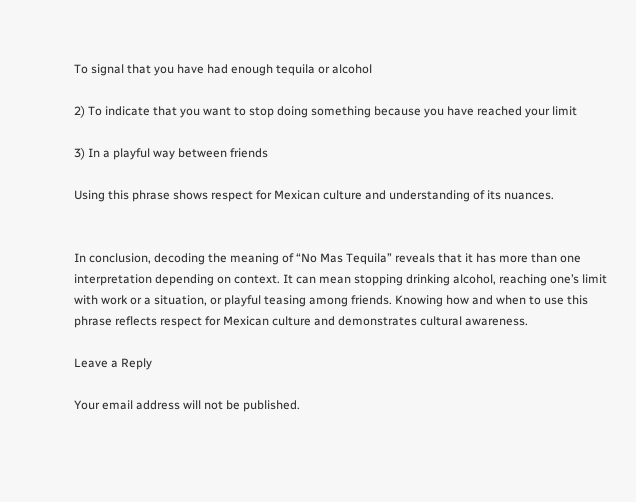To signal that you have had enough tequila or alcohol

2) To indicate that you want to stop doing something because you have reached your limit

3) In a playful way between friends

Using this phrase shows respect for Mexican culture and understanding of its nuances.


In conclusion, decoding the meaning of “No Mas Tequila” reveals that it has more than one interpretation depending on context. It can mean stopping drinking alcohol, reaching one’s limit with work or a situation, or playful teasing among friends. Knowing how and when to use this phrase reflects respect for Mexican culture and demonstrates cultural awareness.

Leave a Reply

Your email address will not be published.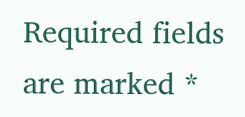Required fields are marked *